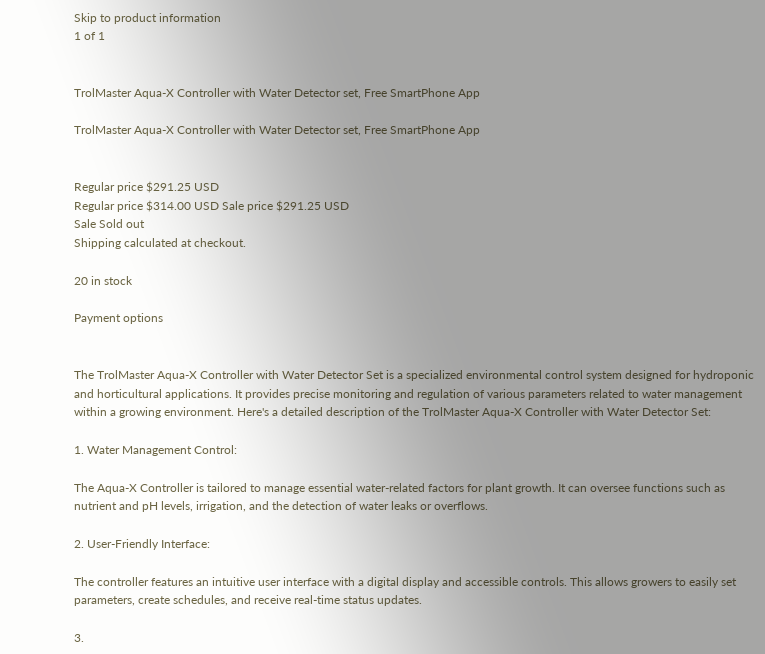Skip to product information
1 of 1


TrolMaster Aqua-X Controller with Water Detector set, Free SmartPhone App

TrolMaster Aqua-X Controller with Water Detector set, Free SmartPhone App


Regular price $291.25 USD
Regular price $314.00 USD Sale price $291.25 USD
Sale Sold out
Shipping calculated at checkout.

20 in stock

Payment options


The TrolMaster Aqua-X Controller with Water Detector Set is a specialized environmental control system designed for hydroponic and horticultural applications. It provides precise monitoring and regulation of various parameters related to water management within a growing environment. Here's a detailed description of the TrolMaster Aqua-X Controller with Water Detector Set:

1. Water Management Control:

The Aqua-X Controller is tailored to manage essential water-related factors for plant growth. It can oversee functions such as nutrient and pH levels, irrigation, and the detection of water leaks or overflows.

2. User-Friendly Interface:

The controller features an intuitive user interface with a digital display and accessible controls. This allows growers to easily set parameters, create schedules, and receive real-time status updates.

3.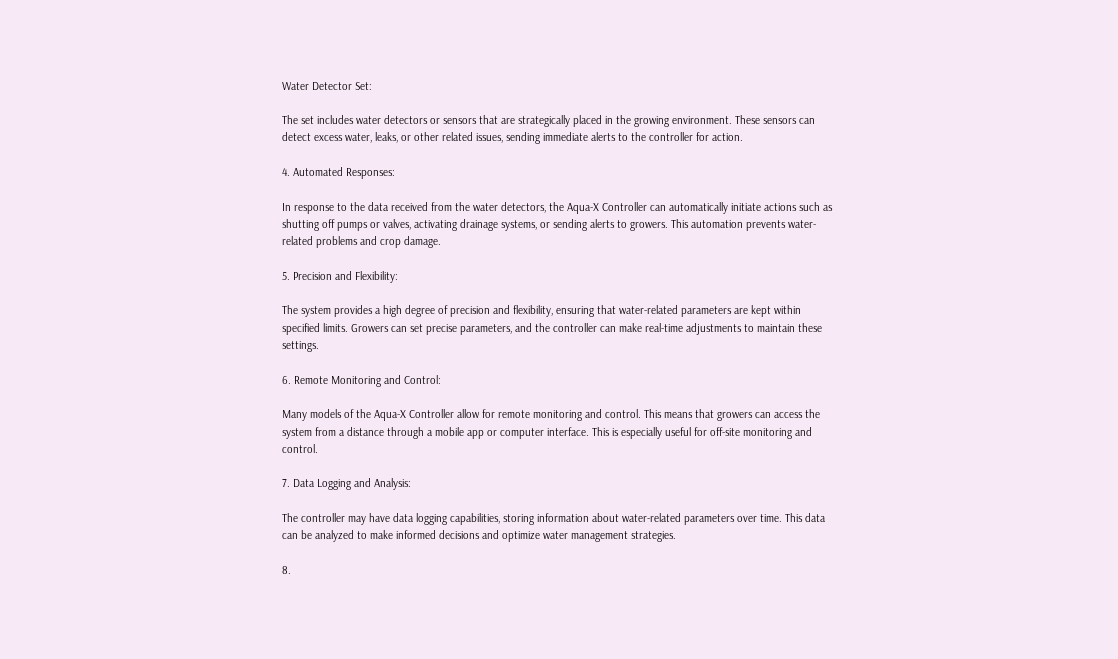Water Detector Set:

The set includes water detectors or sensors that are strategically placed in the growing environment. These sensors can detect excess water, leaks, or other related issues, sending immediate alerts to the controller for action.

4. Automated Responses:

In response to the data received from the water detectors, the Aqua-X Controller can automatically initiate actions such as shutting off pumps or valves, activating drainage systems, or sending alerts to growers. This automation prevents water-related problems and crop damage.

5. Precision and Flexibility:

The system provides a high degree of precision and flexibility, ensuring that water-related parameters are kept within specified limits. Growers can set precise parameters, and the controller can make real-time adjustments to maintain these settings.

6. Remote Monitoring and Control:

Many models of the Aqua-X Controller allow for remote monitoring and control. This means that growers can access the system from a distance through a mobile app or computer interface. This is especially useful for off-site monitoring and control.

7. Data Logging and Analysis:

The controller may have data logging capabilities, storing information about water-related parameters over time. This data can be analyzed to make informed decisions and optimize water management strategies.

8.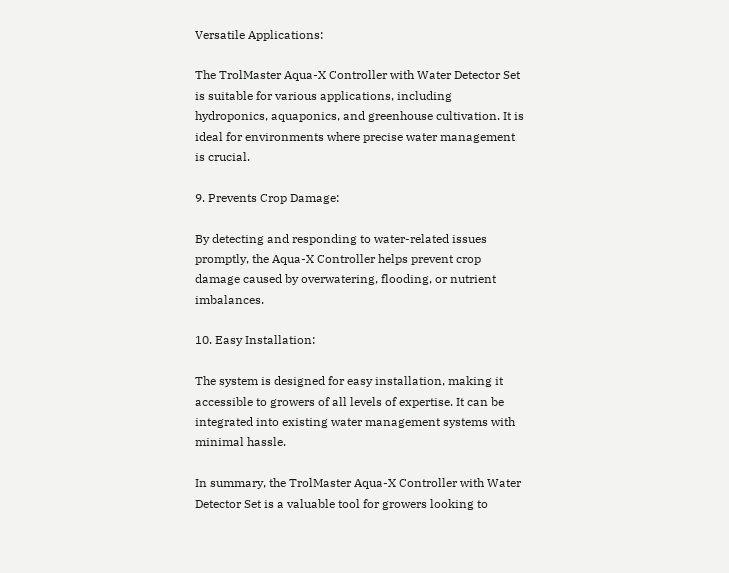Versatile Applications:

The TrolMaster Aqua-X Controller with Water Detector Set is suitable for various applications, including hydroponics, aquaponics, and greenhouse cultivation. It is ideal for environments where precise water management is crucial.

9. Prevents Crop Damage:

By detecting and responding to water-related issues promptly, the Aqua-X Controller helps prevent crop damage caused by overwatering, flooding, or nutrient imbalances.

10. Easy Installation:

The system is designed for easy installation, making it accessible to growers of all levels of expertise. It can be integrated into existing water management systems with minimal hassle.

In summary, the TrolMaster Aqua-X Controller with Water Detector Set is a valuable tool for growers looking to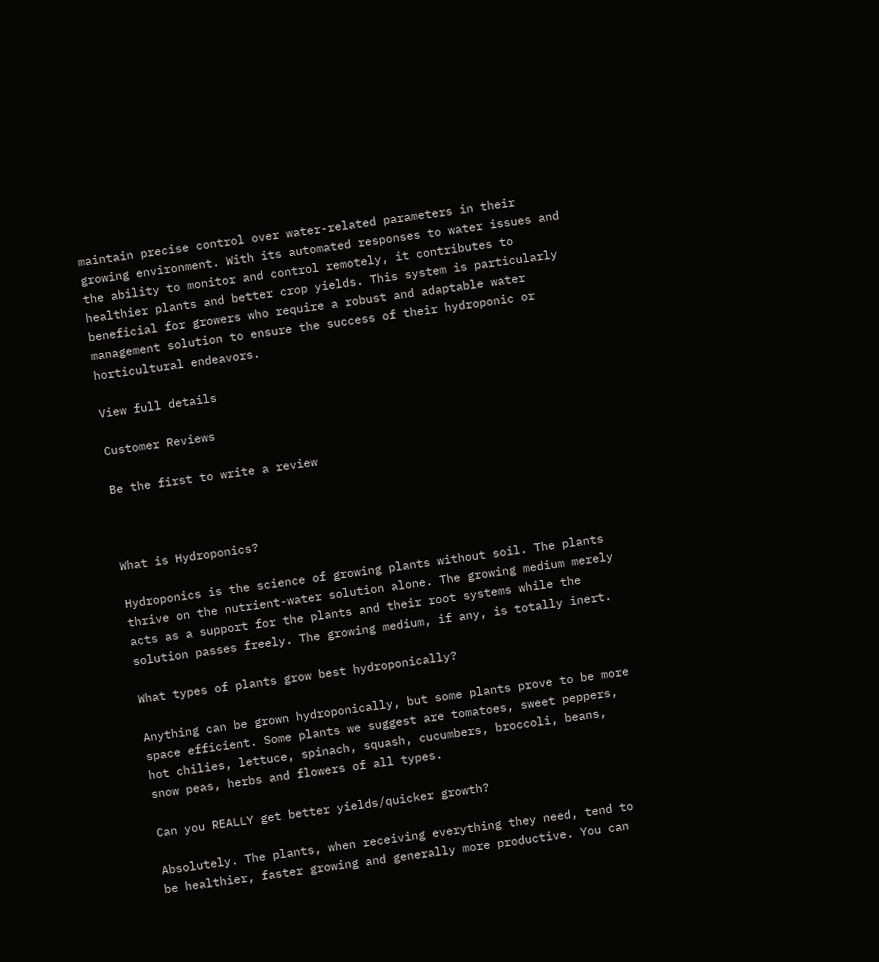maintain precise control over water-related parameters in their growing environment. With its automated responses to water issues and the ability to monitor and control remotely, it contributes to healthier plants and better crop yields. This system is particularly beneficial for growers who require a robust and adaptable water management solution to ensure the success of their hydroponic or horticultural endeavors.

View full details

Customer Reviews

Be the first to write a review



What is Hydroponics?

Hydroponics is the science of growing plants without soil. The plants thrive on the nutrient-water solution alone. The growing medium merely acts as a support for the plants and their root systems while the solution passes freely. The growing medium, if any, is totally inert.

What types of plants grow best hydroponically?

Anything can be grown hydroponically, but some plants prove to be more space efficient. Some plants we suggest are tomatoes, sweet peppers, hot chilies, lettuce, spinach, squash, cucumbers, broccoli, beans, snow peas, herbs and flowers of all types.

Can you REALLY get better yields/quicker growth?

Absolutely. The plants, when receiving everything they need, tend to be healthier, faster growing and generally more productive. You can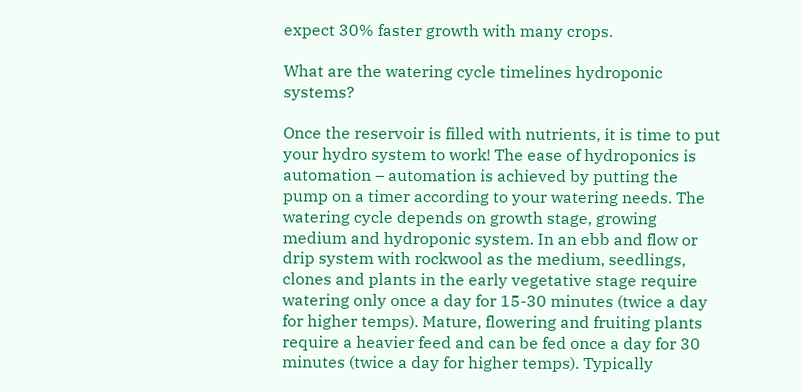expect 30% faster growth with many crops.

What are the watering cycle timelines hydroponic systems?

Once the reservoir is filled with nutrients, it is time to put your hydro system to work! The ease of hydroponics is automation – automation is achieved by putting the pump on a timer according to your watering needs. The watering cycle depends on growth stage, growing medium and hydroponic system. In an ebb and flow or drip system with rockwool as the medium, seedlings, clones and plants in the early vegetative stage require watering only once a day for 15-30 minutes (twice a day for higher temps). Mature, flowering and fruiting plants require a heavier feed and can be fed once a day for 30 minutes (twice a day for higher temps). Typically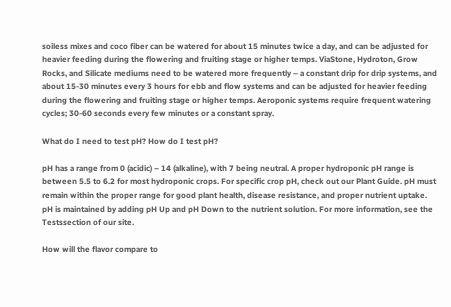soiless mixes and coco fiber can be watered for about 15 minutes twice a day, and can be adjusted for heavier feeding during the flowering and fruiting stage or higher temps. ViaStone, Hydroton, Grow Rocks, and Silicate mediums need to be watered more frequently – a constant drip for drip systems, and about 15-30 minutes every 3 hours for ebb and flow systems and can be adjusted for heavier feeding during the flowering and fruiting stage or higher temps. Aeroponic systems require frequent watering cycles; 30-60 seconds every few minutes or a constant spray.

What do I need to test pH? How do I test pH?

pH has a range from 0 (acidic) – 14 (alkaline), with 7 being neutral. A proper hydroponic pH range is between 5.5 to 6.2 for most hydroponic crops. For specific crop pH, check out our Plant Guide. pH must remain within the proper range for good plant health, disease resistance, and proper nutrient uptake. pH is maintained by adding pH Up and pH Down to the nutrient solution. For more information, see the Testssection of our site.

How will the flavor compare to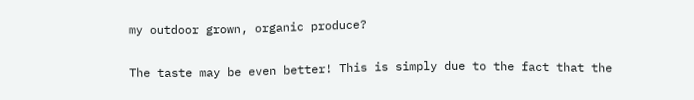my outdoor grown, organic produce?

The taste may be even better! This is simply due to the fact that the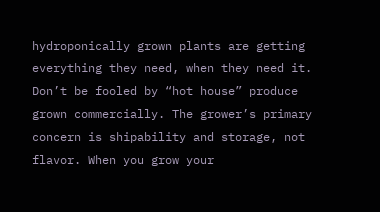hydroponically grown plants are getting everything they need, when they need it. Don’t be fooled by “hot house” produce grown commercially. The grower’s primary concern is shipability and storage, not flavor. When you grow your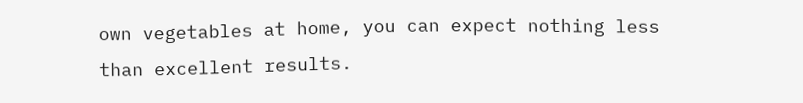own vegetables at home, you can expect nothing less than excellent results.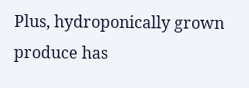Plus, hydroponically grown produce has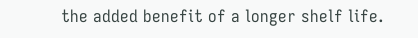the added benefit of a longer shelf life.